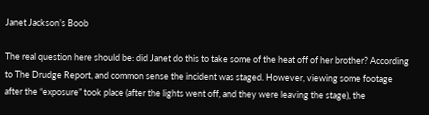Janet Jackson’s Boob

The real question here should be: did Janet do this to take some of the heat off of her brother? According to The Drudge Report, and common sense the incident was staged. However, viewing some footage after the “exposure” took place (after the lights went off, and they were leaving the stage), the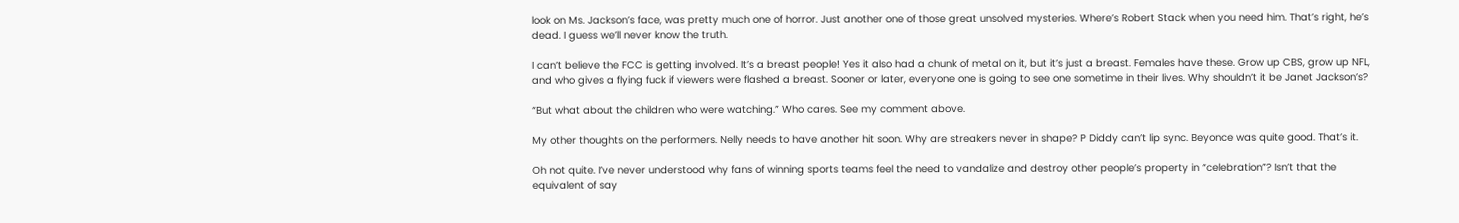look on Ms. Jackson’s face, was pretty much one of horror. Just another one of those great unsolved mysteries. Where’s Robert Stack when you need him. That’s right, he’s dead. I guess we’ll never know the truth.

I can’t believe the FCC is getting involved. It’s a breast people! Yes it also had a chunk of metal on it, but it’s just a breast. Females have these. Grow up CBS, grow up NFL, and who gives a flying fuck if viewers were flashed a breast. Sooner or later, everyone one is going to see one sometime in their lives. Why shouldn’t it be Janet Jackson’s?

“But what about the children who were watching.” Who cares. See my comment above.

My other thoughts on the performers. Nelly needs to have another hit soon. Why are streakers never in shape? P Diddy can’t lip sync. Beyonce was quite good. That’s it.

Oh not quite. I’ve never understood why fans of winning sports teams feel the need to vandalize and destroy other people’s property in “celebration”? Isn’t that the equivalent of say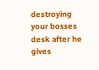destroying your bosses desk after he gives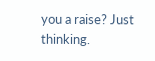you a raise? Just thinking.